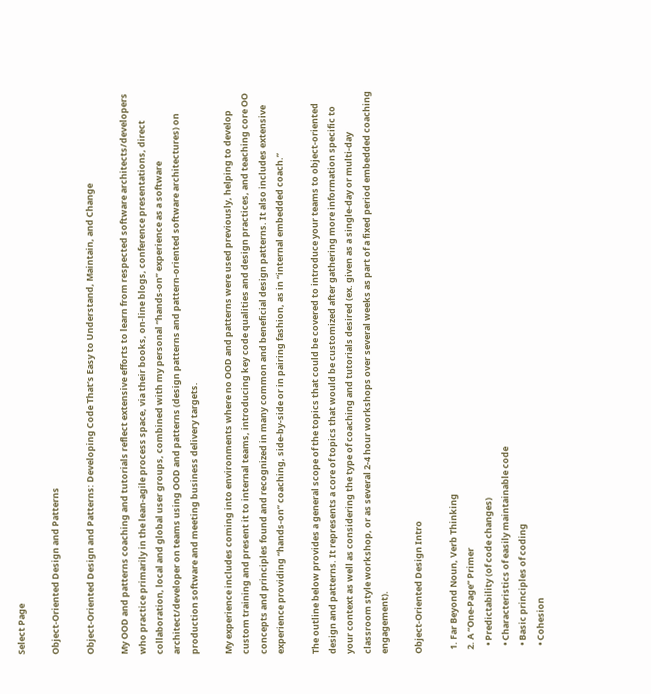Select Page

Object-Oriented Design and Patterns

Object-Oriented Design and Patterns: Developing Code That’s Easy to Understand, Maintain, and Change

My OOD and patterns coaching and tutorials reflect extensive efforts to learn from respected software architects/developers who practice primarily in the lean-agile process space, via their books, on-line blogs, conference presentations, direct collaboration, local and global user groups, combined with my personal “hands-on” experience as a software architect/developer on teams using OOD and patterns (design patterns and pattern-oriented software architectures) on production software and meeting business delivery targets.

My experience includes coming into environments where no OOD and patterns were used previously, helping to develop custom training and present it to internal teams, introducing key code qualities and design practices, and teaching core OO concepts and principles found and recognized in many common and beneficial design patterns. It also includes extensive experience providing “hands-on” coaching, side-by-side or in pairing fashion, as in “internal embedded coach.”

The outline below provides a general scope of the topics that could be covered to introduce your teams to object-oriented design and patterns. It represents a core of topics that would be customized after gathering more information specific to your context as well as considering the type of coaching and tutorials desired (ex. given as a single-day or multi-day classroom style workshop, or as several 2-4 hour workshops over several weeks as part of a fixed period embedded coaching engagement).

Object-Oriented Design Intro

  1. Far Beyond Noun, Verb Thinking
  2. A “One-Page” Primer
    • Predictability (of code changes)
    • Characteristics of easily maintainable code
    • Basic principles of coding
    • Cohesion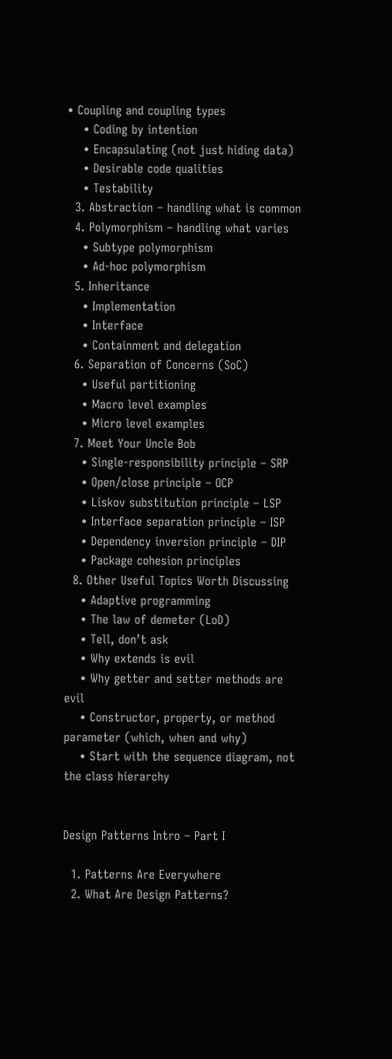• Coupling and coupling types
    • Coding by intention
    • Encapsulating (not just hiding data)
    • Desirable code qualities
    • Testability
  3. Abstraction – handling what is common
  4. Polymorphism – handling what varies
    • Subtype polymorphism
    • Ad-hoc polymorphism
  5. Inheritance
    • Implementation
    • Interface
    • Containment and delegation
  6. Separation of Concerns (SoC)
    • Useful partitioning
    • Macro level examples
    • Micro level examples
  7. Meet Your Uncle Bob
    • Single-responsibility principle – SRP
    • Open/close principle – OCP
    • Liskov substitution principle – LSP
    • Interface separation principle – ISP
    • Dependency inversion principle – DIP
    • Package cohesion principles
  8. Other Useful Topics Worth Discussing
    • Adaptive programming
    • The law of demeter (LoD)
    • Tell, don’t ask
    • Why extends is evil
    • Why getter and setter methods are evil
    • Constructor, property, or method parameter (which, when and why)
    • Start with the sequence diagram, not the class hierarchy


Design Patterns Intro – Part I

  1. Patterns Are Everywhere
  2. What Are Design Patterns?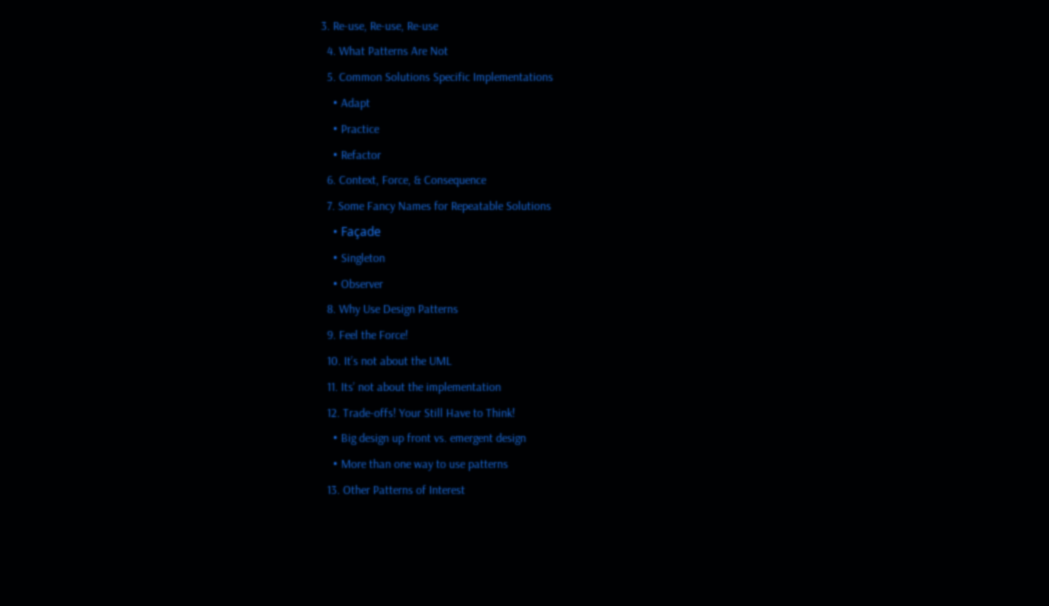3. Re-use, Re-use, Re-use
  4. What Patterns Are Not
  5. Common Solutions Specific Implementations
    • Adapt
    • Practice
    • Refactor
  6. Context, Force, & Consequence
  7. Some Fancy Names for Repeatable Solutions
    • Façade
    • Singleton
    • Observer
  8. Why Use Design Patterns
  9. Feel the Force!
  10. It’s not about the UML
  11. Its’ not about the implementation
  12. Trade-offs! Your Still Have to Think!
    • Big design up front vs. emergent design
    • More than one way to use patterns
  13. Other Patterns of Interest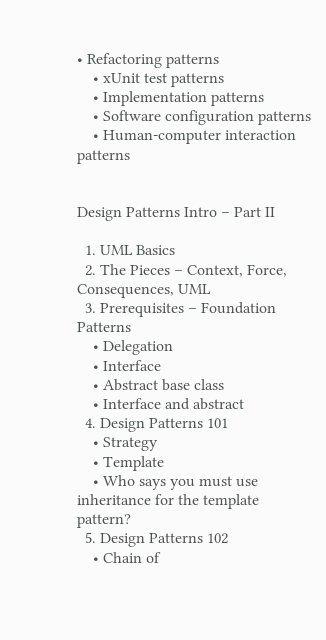• Refactoring patterns
    • xUnit test patterns
    • Implementation patterns
    • Software configuration patterns
    • Human-computer interaction patterns


Design Patterns Intro – Part II

  1. UML Basics
  2. The Pieces – Context, Force, Consequences, UML
  3. Prerequisites – Foundation Patterns
    • Delegation
    • Interface
    • Abstract base class
    • Interface and abstract
  4. Design Patterns 101
    • Strategy
    • Template
    • Who says you must use inheritance for the template pattern?
  5. Design Patterns 102
    • Chain of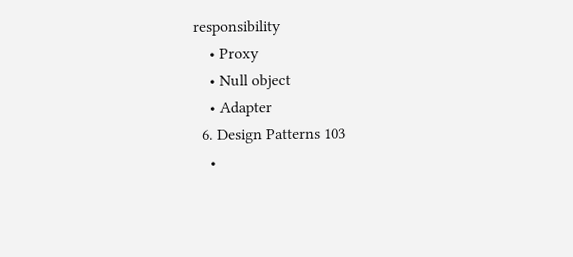responsibility
    • Proxy
    • Null object
    • Adapter
  6. Design Patterns 103
    •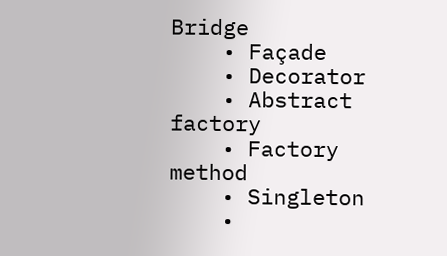Bridge
    • Façade
    • Decorator
    • Abstract factory
    • Factory method
    • Singleton
    •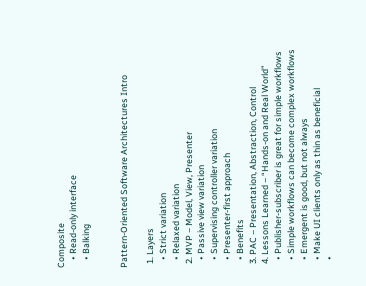Composite
    • Read-only interface
    • Balking


Pattern-Oriented Software Architectures Intro

  1. Layers
    • Strict variation
    • Relaxed variation
  2. MVP – Model, View, Presenter
    • Passive view variation
    • Supervising controller variation
    • Presenter-first approach
    • Benefits
  3. PAC – Presentation, Abstraction, Control
  4. Lessons Learned – “Hands-on and Real World”
    • Publisher-subscriber is great for simple workflows
    • Simple workflows can become complex workflows
    • Emergent is good, but not always
    • Make UI clients only as thin as beneficial
    •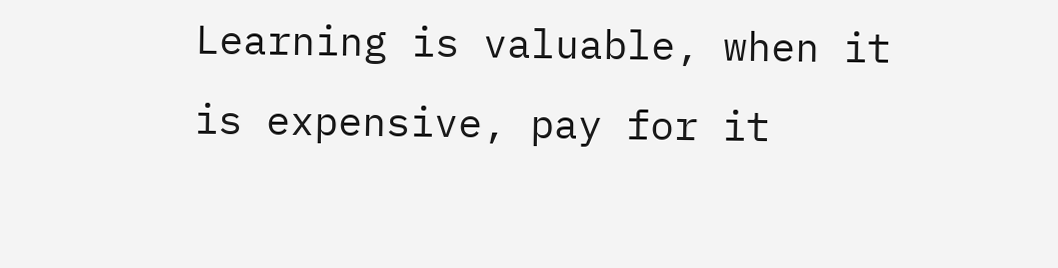Learning is valuable, when it is expensive, pay for it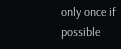only once if possible